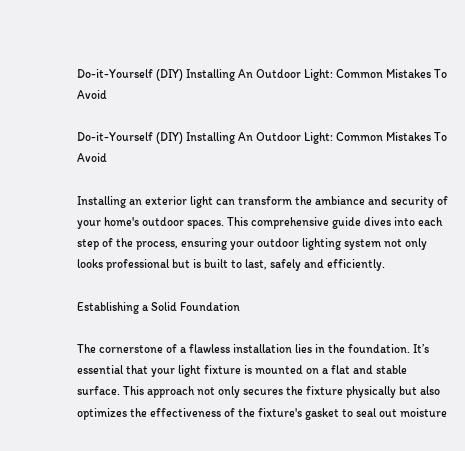Do-it-Yourself (DIY) Installing An Outdoor Light: Common Mistakes To Avoid

Do-it-Yourself (DIY) Installing An Outdoor Light: Common Mistakes To Avoid

Installing an exterior light can transform the ambiance and security of your home's outdoor spaces. This comprehensive guide dives into each step of the process, ensuring your outdoor lighting system not only looks professional but is built to last, safely and efficiently.

Establishing a Solid Foundation

The cornerstone of a flawless installation lies in the foundation. It’s essential that your light fixture is mounted on a flat and stable surface. This approach not only secures the fixture physically but also optimizes the effectiveness of the fixture's gasket to seal out moisture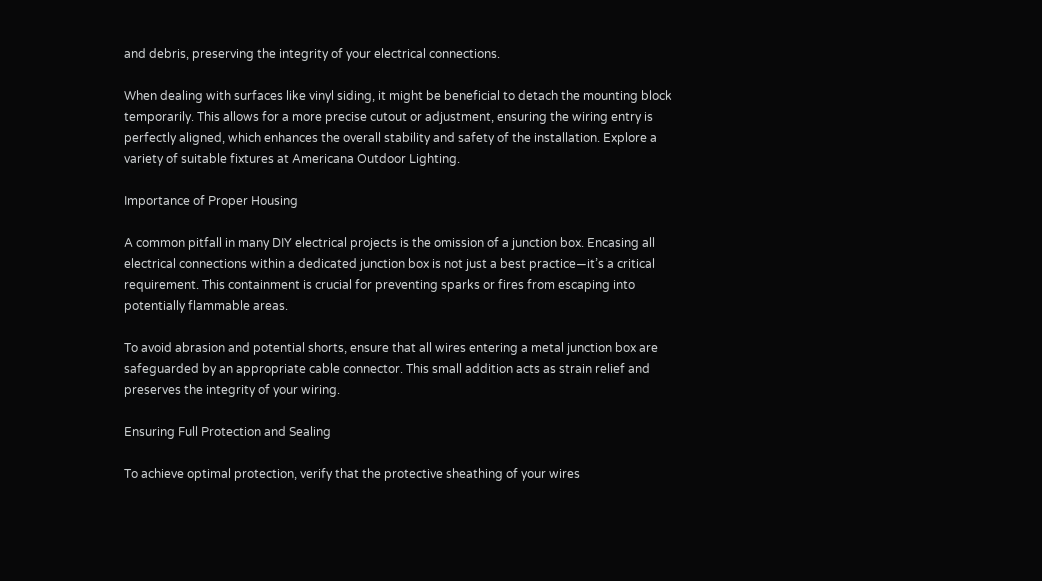and debris, preserving the integrity of your electrical connections.

When dealing with surfaces like vinyl siding, it might be beneficial to detach the mounting block temporarily. This allows for a more precise cutout or adjustment, ensuring the wiring entry is perfectly aligned, which enhances the overall stability and safety of the installation. Explore a variety of suitable fixtures at Americana Outdoor Lighting.

Importance of Proper Housing

A common pitfall in many DIY electrical projects is the omission of a junction box. Encasing all electrical connections within a dedicated junction box is not just a best practice—it’s a critical requirement. This containment is crucial for preventing sparks or fires from escaping into potentially flammable areas.

To avoid abrasion and potential shorts, ensure that all wires entering a metal junction box are safeguarded by an appropriate cable connector. This small addition acts as strain relief and preserves the integrity of your wiring.

Ensuring Full Protection and Sealing

To achieve optimal protection, verify that the protective sheathing of your wires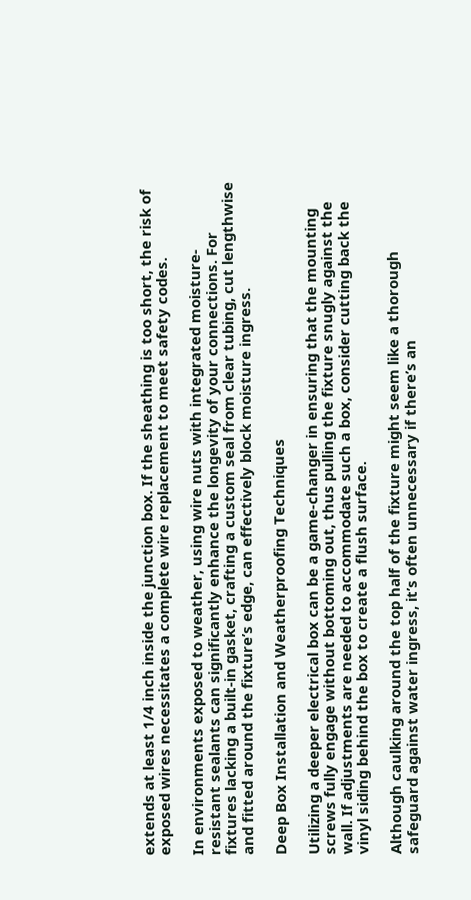extends at least 1/4 inch inside the junction box. If the sheathing is too short, the risk of exposed wires necessitates a complete wire replacement to meet safety codes.

In environments exposed to weather, using wire nuts with integrated moisture-resistant sealants can significantly enhance the longevity of your connections. For fixtures lacking a built-in gasket, crafting a custom seal from clear tubing, cut lengthwise and fitted around the fixture’s edge, can effectively block moisture ingress.

Deep Box Installation and Weatherproofing Techniques

Utilizing a deeper electrical box can be a game-changer in ensuring that the mounting screws fully engage without bottoming out, thus pulling the fixture snugly against the wall. If adjustments are needed to accommodate such a box, consider cutting back the vinyl siding behind the box to create a flush surface.

Although caulking around the top half of the fixture might seem like a thorough safeguard against water ingress, it’s often unnecessary if there’s an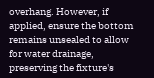overhang. However, if applied, ensure the bottom remains unsealed to allow for water drainage, preserving the fixture's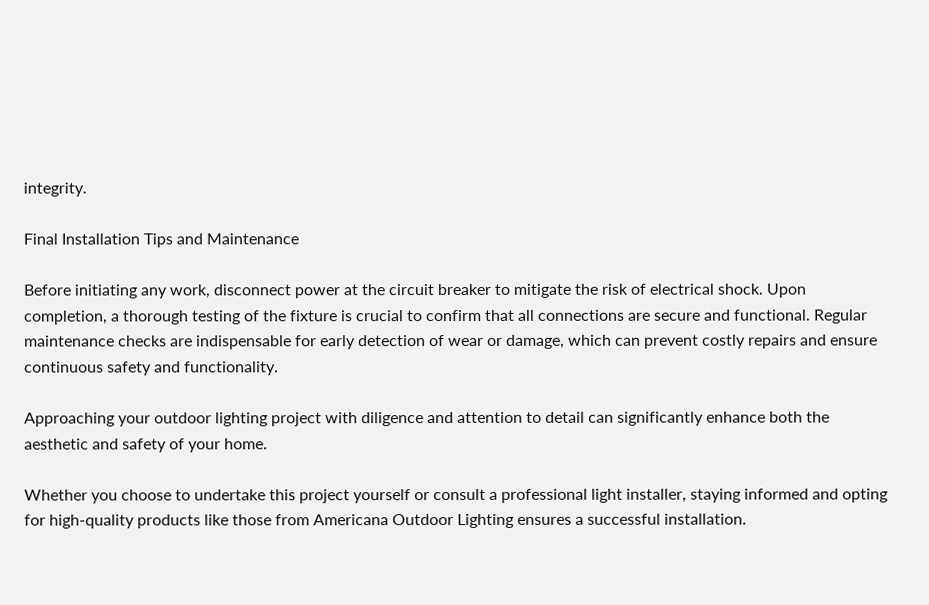integrity.

Final Installation Tips and Maintenance

Before initiating any work, disconnect power at the circuit breaker to mitigate the risk of electrical shock. Upon completion, a thorough testing of the fixture is crucial to confirm that all connections are secure and functional. Regular maintenance checks are indispensable for early detection of wear or damage, which can prevent costly repairs and ensure continuous safety and functionality.

Approaching your outdoor lighting project with diligence and attention to detail can significantly enhance both the aesthetic and safety of your home.

Whether you choose to undertake this project yourself or consult a professional light installer, staying informed and opting for high-quality products like those from Americana Outdoor Lighting ensures a successful installation.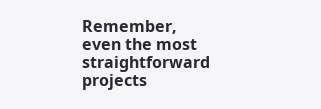Remember, even the most straightforward projects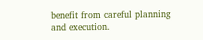benefit from careful planning and execution.